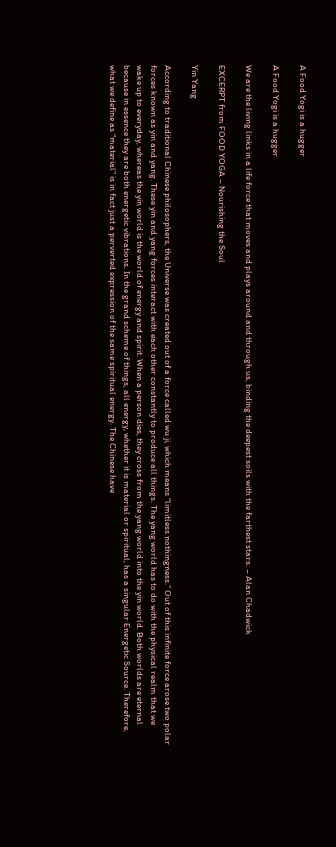A Food Yogi is a hugger

A Food Yogi is a hugger

We are the living links in a life force that moves and plays around and through us, binding the deepest soils with the farthest stars. – Alan Chadwick

EXCERPT from FOOD YOGA – Nourishing the Soul

Yin Yang

According to traditional Chinese philosophers, the Universe was created out of a force called wu ji, which means “limitless nothingness.” Out of this infinite force arose two polar forces known as yin and yang. These yin and yang forces interact with each other constantly to produce all things. The yang world has to do with the physical realm that we wake up to everyday, whereas the yin world is the world of energy and spirit. When a person dies, they cross from the yang world into the yin world. Both worlds are eternal because in essence they are both energetic vibrations. In the grand scheme of things, all energy, whether it is material or spiritual, has a singular Energetic Source. Therefore, what we define as “material” is in fact just a perverted expression of the same spiritual energy. The Chinese have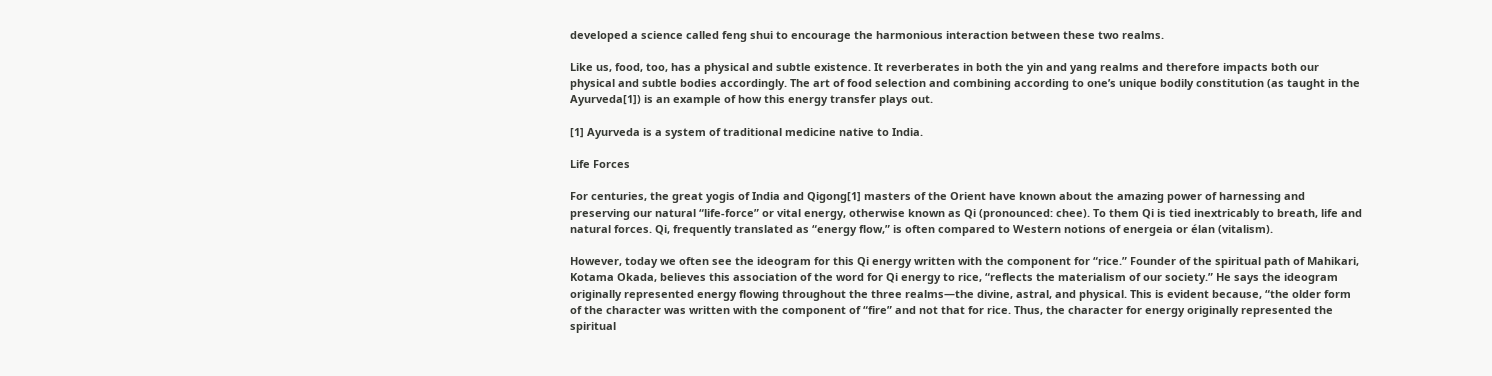developed a science called feng shui to encourage the harmonious interaction between these two realms.

Like us, food, too, has a physical and subtle existence. It reverberates in both the yin and yang realms and therefore impacts both our physical and subtle bodies accordingly. The art of food selection and combining according to one’s unique bodily constitution (as taught in the Ayurveda[1]) is an example of how this energy transfer plays out.

[1] Ayurveda is a system of traditional medicine native to India.

Life Forces

For centuries, the great yogis of India and Qigong[1] masters of the Orient have known about the amazing power of harnessing and preserving our natural “life-force” or vital energy, otherwise known as Qi (pronounced: chee). To them Qi is tied inextricably to breath, life and natural forces. Qi, frequently translated as “energy flow,” is often compared to Western notions of energeia or élan (vitalism).

However, today we often see the ideogram for this Qi energy written with the component for “rice.” Founder of the spiritual path of Mahikari, Kotama Okada, believes this association of the word for Qi energy to rice, “reflects the materialism of our society.” He says the ideogram originally represented energy flowing throughout the three realms—the divine, astral, and physical. This is evident because, “the older form of the character was written with the component of “fire” and not that for rice. Thus, the character for energy originally represented the spiritual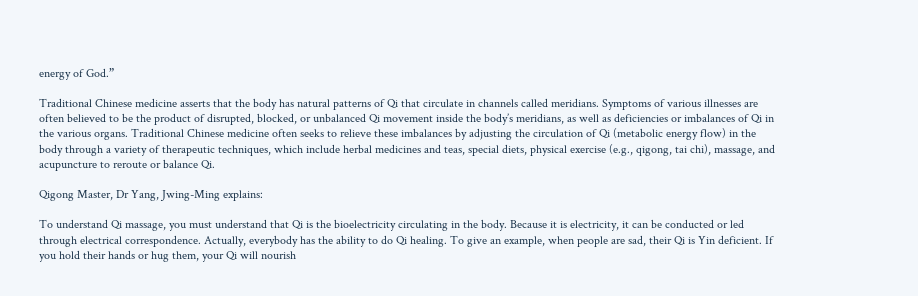energy of God.”

Traditional Chinese medicine asserts that the body has natural patterns of Qi that circulate in channels called meridians. Symptoms of various illnesses are often believed to be the product of disrupted, blocked, or unbalanced Qi movement inside the body’s meridians, as well as deficiencies or imbalances of Qi in the various organs. Traditional Chinese medicine often seeks to relieve these imbalances by adjusting the circulation of Qi (metabolic energy flow) in the body through a variety of therapeutic techniques, which include herbal medicines and teas, special diets, physical exercise (e.g., qigong, tai chi), massage, and acupuncture to reroute or balance Qi.

Qigong Master, Dr Yang, Jwing-Ming explains:

To understand Qi massage, you must understand that Qi is the bioelectricity circulating in the body. Because it is electricity, it can be conducted or led through electrical correspondence. Actually, everybody has the ability to do Qi healing. To give an example, when people are sad, their Qi is Yin deficient. If you hold their hands or hug them, your Qi will nourish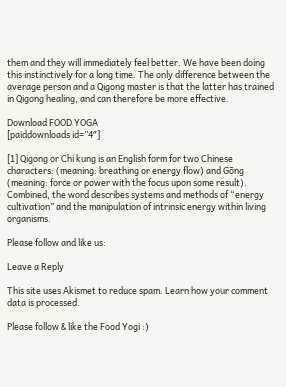them and they will immediately feel better. We have been doing this instinctively for a long time. The only difference between the average person and a Qigong master is that the latter has trained in Qigong healing, and can therefore be more effective.

Download FOOD YOGA
[paiddownloads id=”4″]

[1] Qigong or Chi kung is an English form for two Chinese characters: (meaning: breathing or energy flow) and Gōng (meaning: force or power with the focus upon some result). Combined, the word describes systems and methods of “energy cultivation” and the manipulation of intrinsic energy within living organisms.

Please follow and like us:

Leave a Reply

This site uses Akismet to reduce spam. Learn how your comment data is processed.

Please follow & like the Food Yogi :)